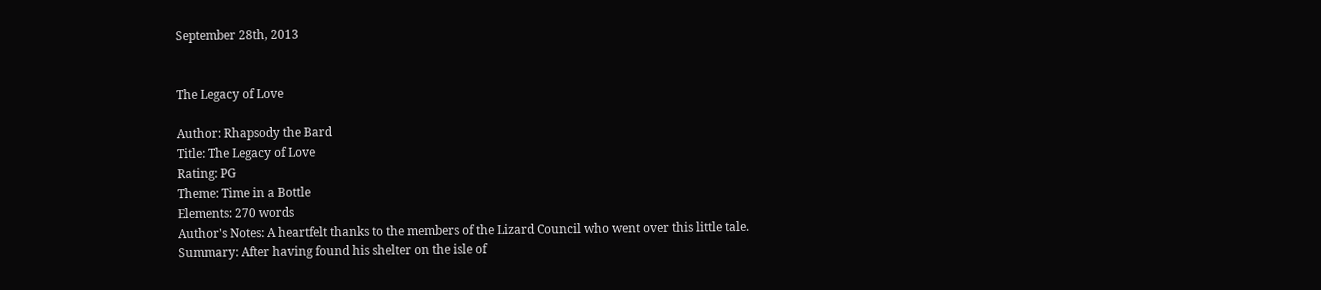September 28th, 2013


The Legacy of Love

Author: Rhapsody the Bard
Title: The Legacy of Love
Rating: PG
Theme: Time in a Bottle
Elements: 270 words
Author's Notes: A heartfelt thanks to the members of the Lizard Council who went over this little tale.
Summary: After having found his shelter on the isle of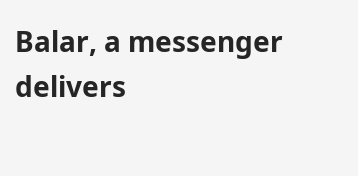Balar, a messenger delivers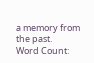a memory from the past.
Word Count: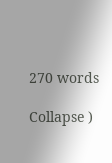270 words

Collapse )